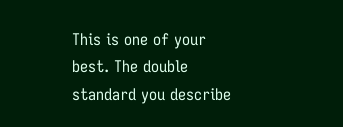This is one of your best. The double standard you describe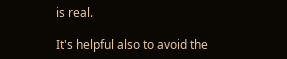is real.

It's helpful also to avoid the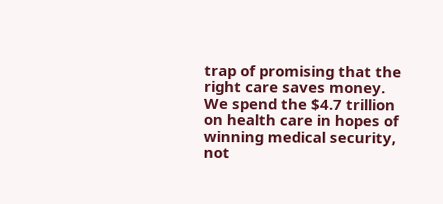trap of promising that the right care saves money. We spend the $4.7 trillion on health care in hopes of winning medical security, not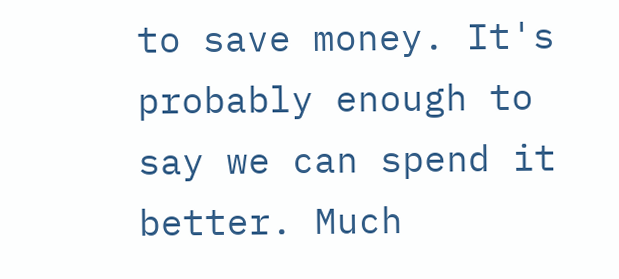to save money. It's probably enough to say we can spend it better. Much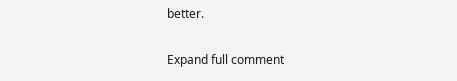better.

Expand full comment